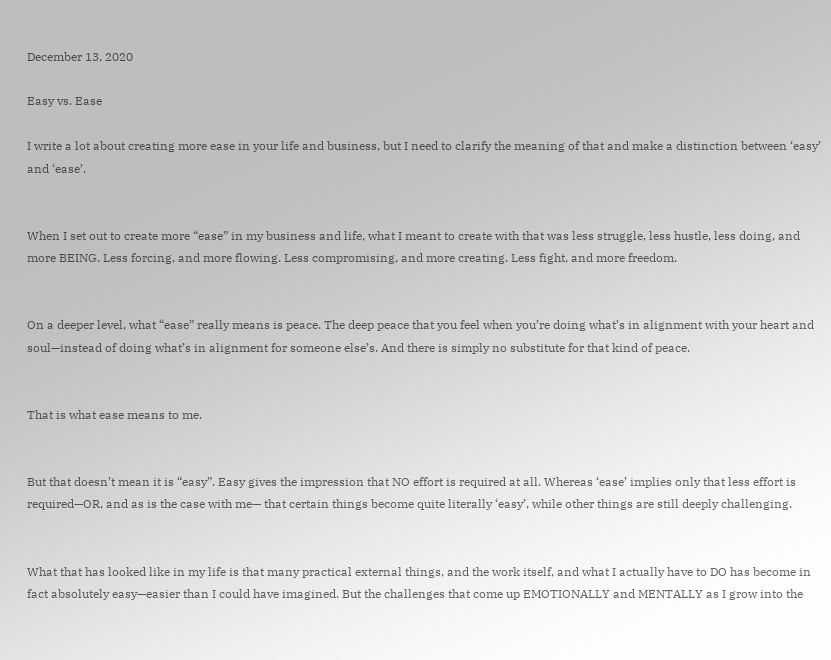December 13, 2020

Easy vs. Ease

I write a lot about creating more ease in your life and business, but I need to clarify the meaning of that and make a distinction between ‘easy’ and ‘ease’.


When I set out to create more “ease” in my business and life, what I meant to create with that was less struggle, less hustle, less doing, and more BEING. Less forcing, and more flowing. Less compromising, and more creating. Less fight, and more freedom.


On a deeper level, what “ease” really means is peace. The deep peace that you feel when you’re doing what’s in alignment with your heart and soul—instead of doing what’s in alignment for someone else’s. And there is simply no substitute for that kind of peace.


That is what ease means to me.


But that doesn’t mean it is “easy”. Easy gives the impression that NO effort is required at all. Whereas ‘ease’ implies only that less effort is required—OR, and as is the case with me— that certain things become quite literally ‘easy’, while other things are still deeply challenging.


What that has looked like in my life is that many practical external things, and the work itself, and what I actually have to DO has become in fact absolutely easy—easier than I could have imagined. But the challenges that come up EMOTIONALLY and MENTALLY as I grow into the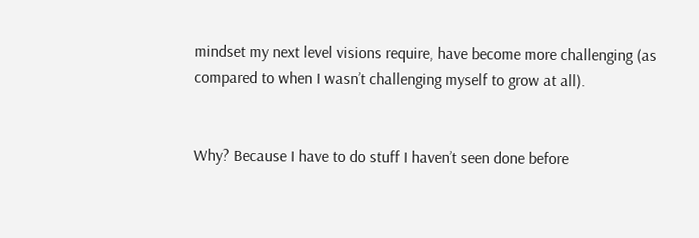mindset my next level visions require, have become more challenging (as compared to when I wasn’t challenging myself to grow at all).


Why? Because I have to do stuff I haven’t seen done before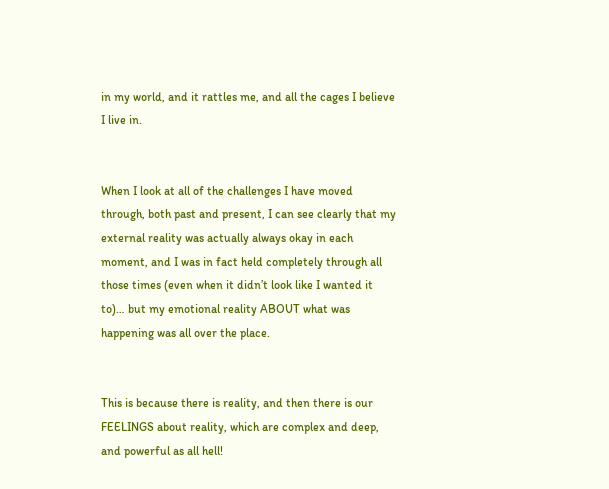in my world, and it rattles me, and all the cages I believe I live in.


When I look at all of the challenges I have moved through, both past and present, I can see clearly that my external reality was actually always okay in each moment, and I was in fact held completely through all those times (even when it didn’t look like I wanted it to)… but my emotional reality ABOUT what was happening was all over the place.


This is because there is reality, and then there is our FEELINGS about reality, which are complex and deep, and powerful as all hell!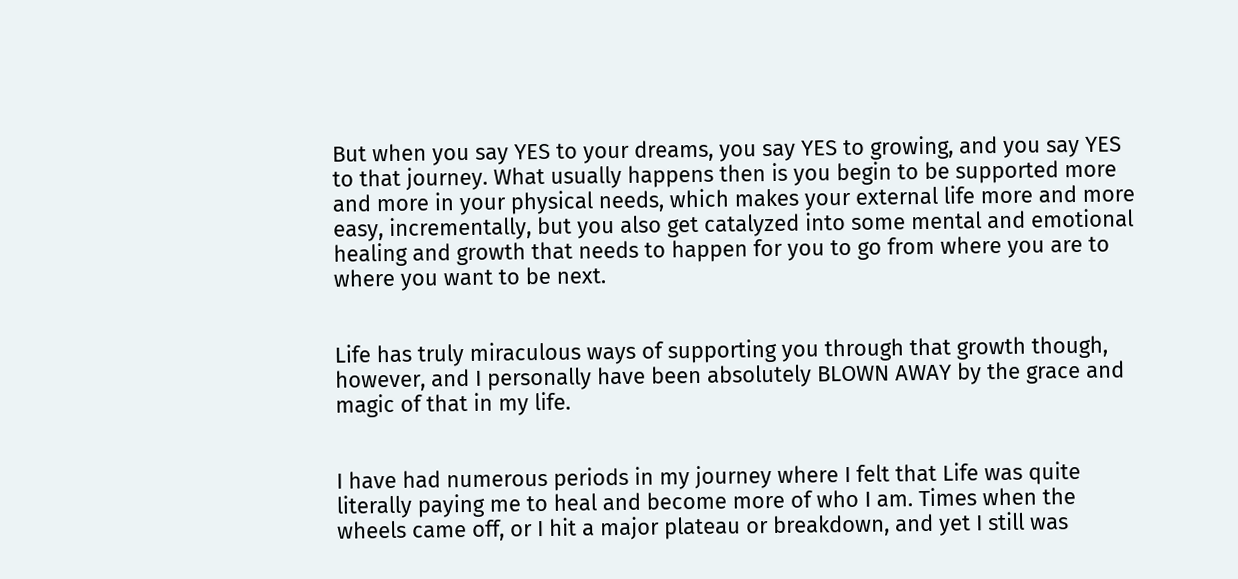But when you say YES to your dreams, you say YES to growing, and you say YES to that journey. What usually happens then is you begin to be supported more and more in your physical needs, which makes your external life more and more easy, incrementally, but you also get catalyzed into some mental and emotional healing and growth that needs to happen for you to go from where you are to where you want to be next.


Life has truly miraculous ways of supporting you through that growth though, however, and I personally have been absolutely BLOWN AWAY by the grace and magic of that in my life.


I have had numerous periods in my journey where I felt that Life was quite literally paying me to heal and become more of who I am. Times when the wheels came off, or I hit a major plateau or breakdown, and yet I still was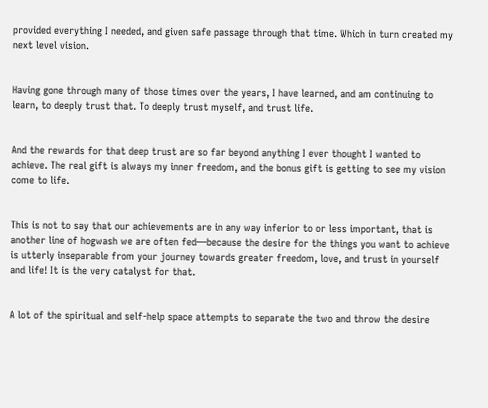provided everything I needed, and given safe passage through that time. Which in turn created my next level vision.


Having gone through many of those times over the years, I have learned, and am continuing to learn, to deeply trust that. To deeply trust myself, and trust life.


And the rewards for that deep trust are so far beyond anything I ever thought I wanted to achieve. The real gift is always my inner freedom, and the bonus gift is getting to see my vision come to life.


This is not to say that our achievements are in any way inferior to or less important, that is another line of hogwash we are often fed—because the desire for the things you want to achieve is utterly inseparable from your journey towards greater freedom, love, and trust in yourself and life! It is the very catalyst for that.


A lot of the spiritual and self-help space attempts to separate the two and throw the desire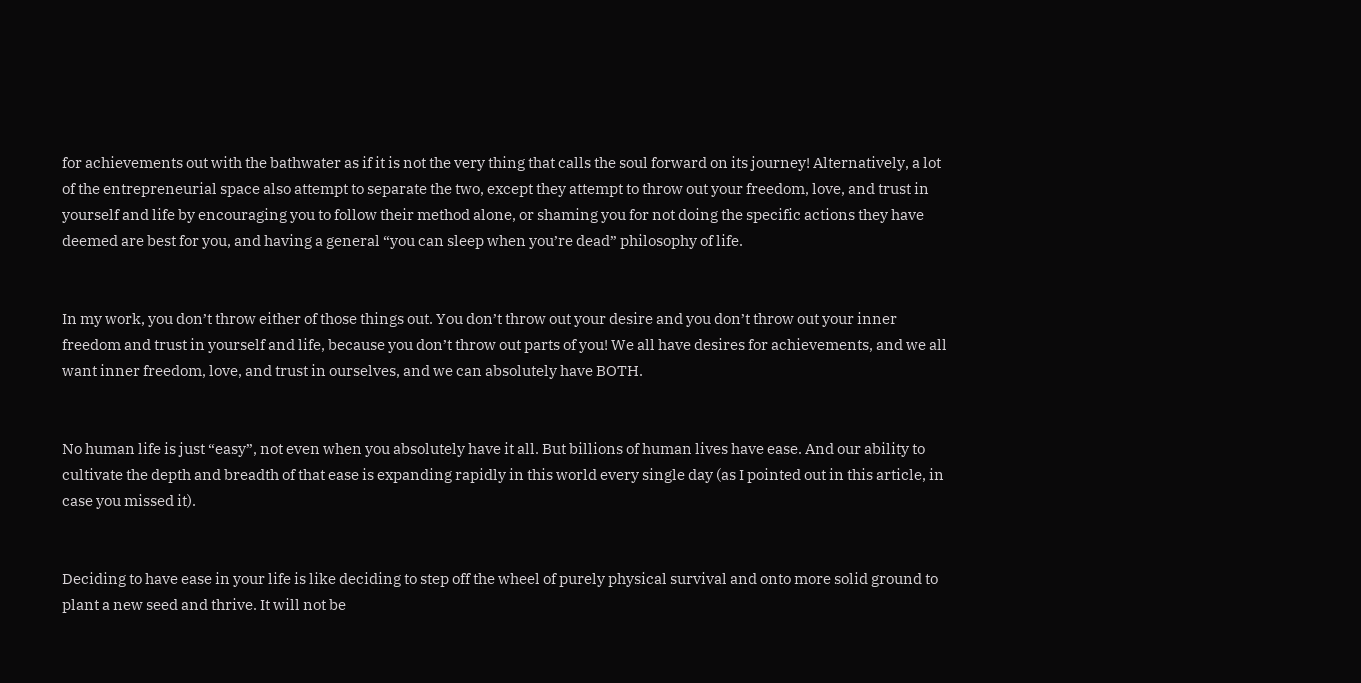for achievements out with the bathwater as if it is not the very thing that calls the soul forward on its journey! Alternatively, a lot of the entrepreneurial space also attempt to separate the two, except they attempt to throw out your freedom, love, and trust in yourself and life by encouraging you to follow their method alone, or shaming you for not doing the specific actions they have deemed are best for you, and having a general “you can sleep when you’re dead” philosophy of life.


In my work, you don’t throw either of those things out. You don’t throw out your desire and you don’t throw out your inner freedom and trust in yourself and life, because you don’t throw out parts of you! We all have desires for achievements, and we all want inner freedom, love, and trust in ourselves, and we can absolutely have BOTH.


No human life is just “easy”, not even when you absolutely have it all. But billions of human lives have ease. And our ability to cultivate the depth and breadth of that ease is expanding rapidly in this world every single day (as I pointed out in this article, in case you missed it).


Deciding to have ease in your life is like deciding to step off the wheel of purely physical survival and onto more solid ground to plant a new seed and thrive. It will not be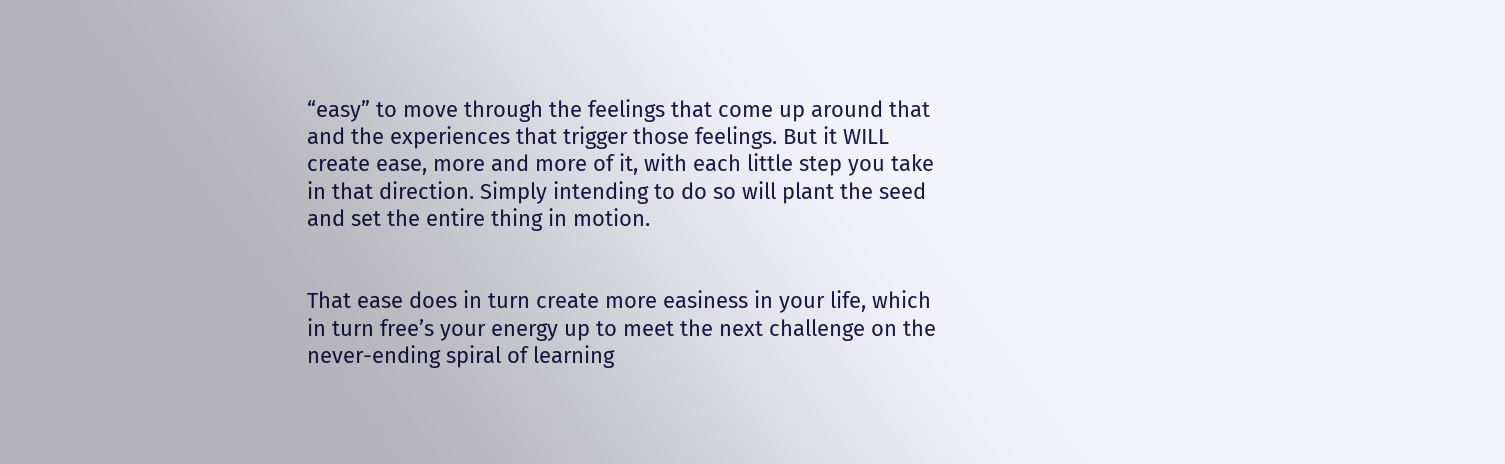“easy” to move through the feelings that come up around that and the experiences that trigger those feelings. But it WILL create ease, more and more of it, with each little step you take in that direction. Simply intending to do so will plant the seed and set the entire thing in motion.


That ease does in turn create more easiness in your life, which in turn free’s your energy up to meet the next challenge on the never-ending spiral of learning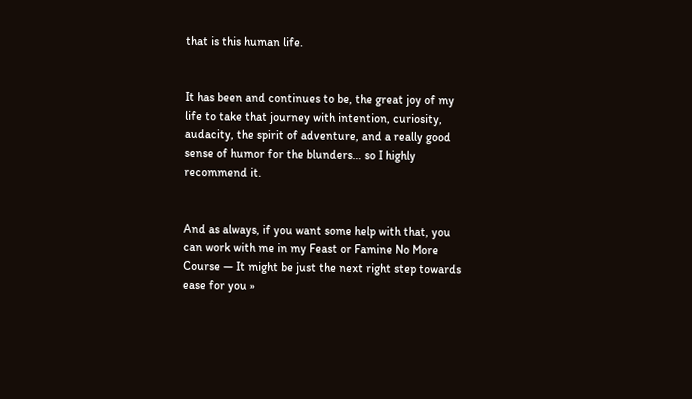that is this human life.


It has been and continues to be, the great joy of my life to take that journey with intention, curiosity, audacity, the spirit of adventure, and a really good sense of humor for the blunders… so I highly recommend it.


And as always, if you want some help with that, you can work with me in my Feast or Famine No More Course — It might be just the next right step towards ease for you »